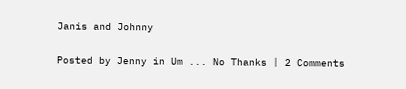Janis and Johnny

Posted by Jenny in Um ... No Thanks | 2 Comments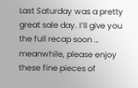Last Saturday was a pretty great sale day. I’ll give you the full recap soon … meanwhile, please enjoy these fine pieces of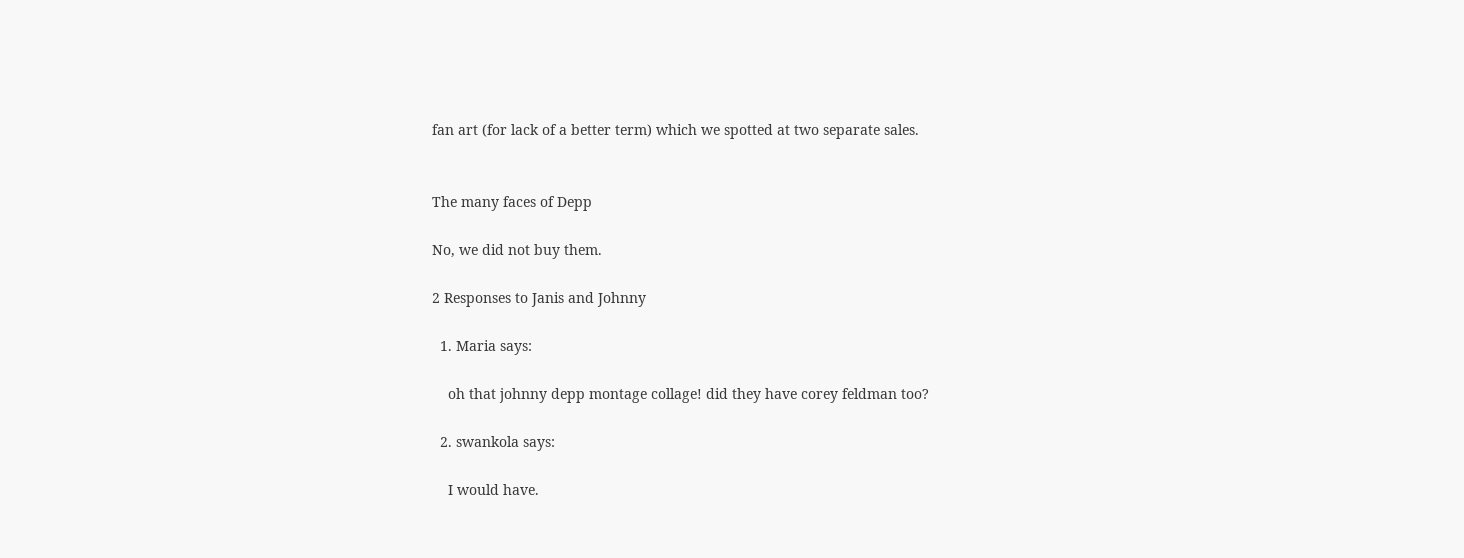fan art (for lack of a better term) which we spotted at two separate sales.


The many faces of Depp

No, we did not buy them.

2 Responses to Janis and Johnny

  1. Maria says:

    oh that johnny depp montage collage! did they have corey feldman too?

  2. swankola says:

    I would have.